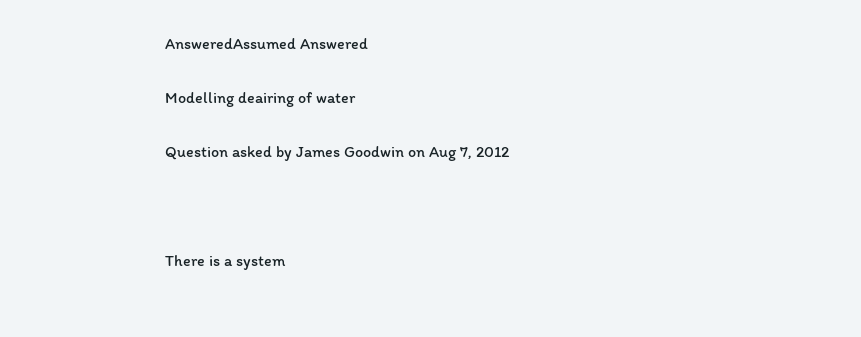AnsweredAssumed Answered

Modelling deairing of water

Question asked by James Goodwin on Aug 7, 2012



There is a system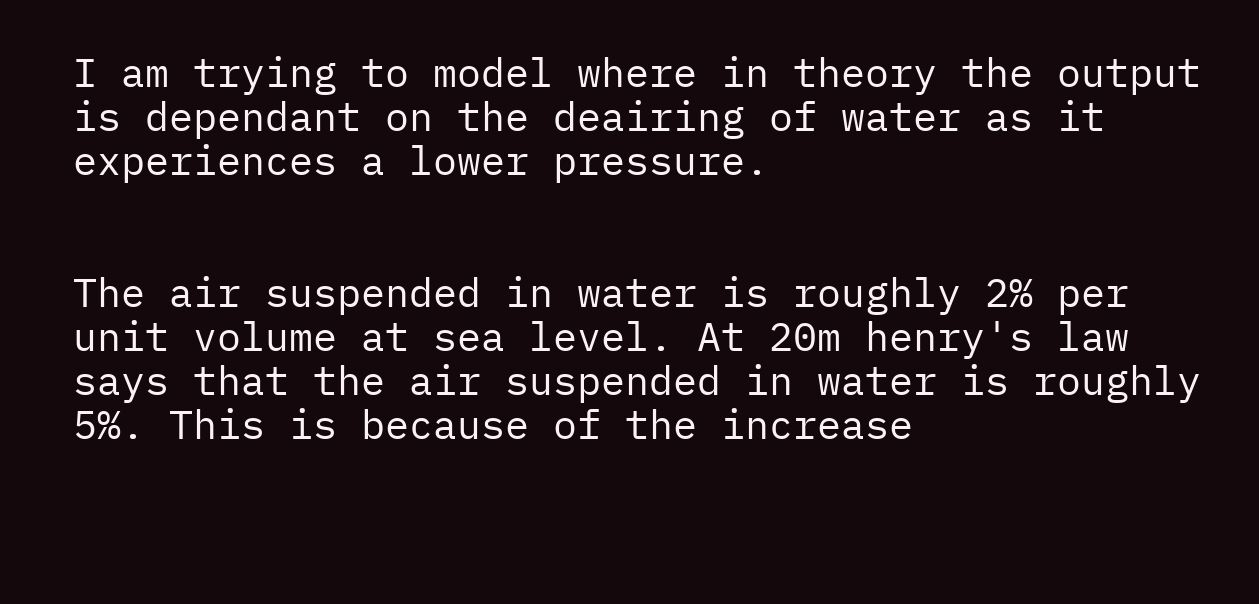I am trying to model where in theory the output is dependant on the deairing of water as it experiences a lower pressure.


The air suspended in water is roughly 2% per unit volume at sea level. At 20m henry's law says that the air suspended in water is roughly 5%. This is because of the increase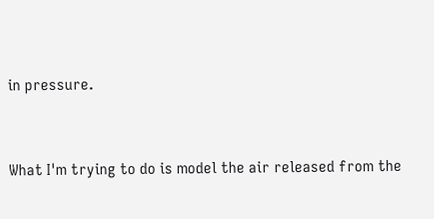in pressure.


What I'm trying to do is model the air released from the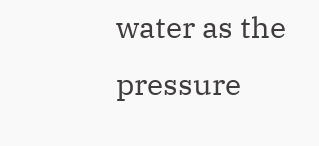water as the pressure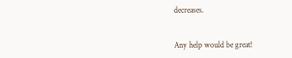decreases.


Any help would be great!